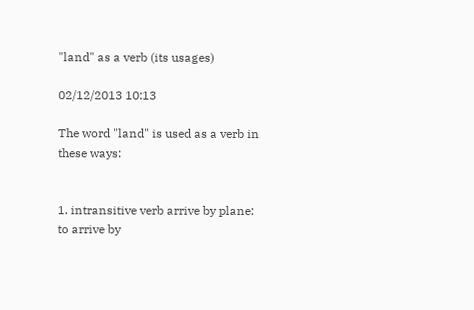"land" as a verb (its usages)

02/12/2013 10:13

The word "land" is used as a verb in these ways:


1. intransitive verb arrive by plane: to arrive by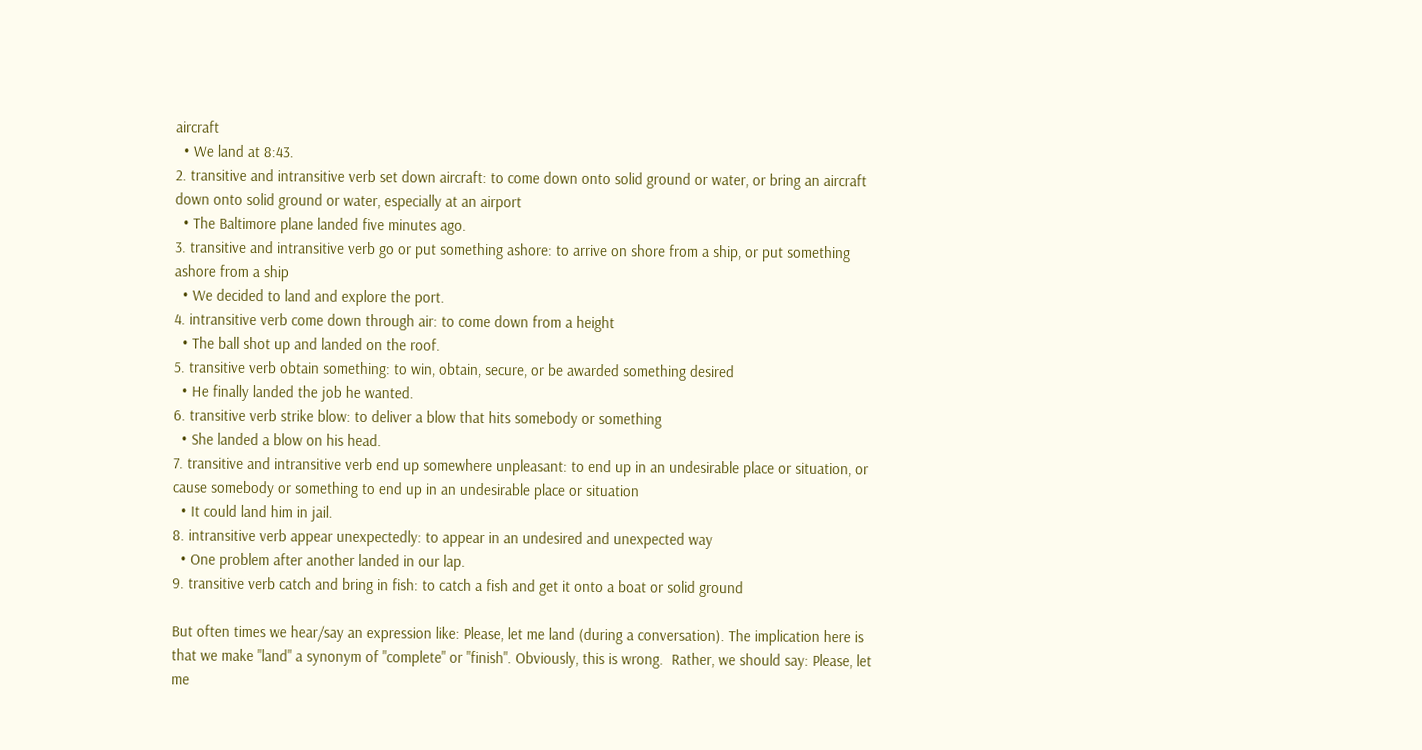aircraft
  • We land at 8:43.
2. transitive and intransitive verb set down aircraft: to come down onto solid ground or water, or bring an aircraft down onto solid ground or water, especially at an airport
  • The Baltimore plane landed five minutes ago.
3. transitive and intransitive verb go or put something ashore: to arrive on shore from a ship, or put something ashore from a ship
  • We decided to land and explore the port.
4. intransitive verb come down through air: to come down from a height
  • The ball shot up and landed on the roof.
5. transitive verb obtain something: to win, obtain, secure, or be awarded something desired
  • He finally landed the job he wanted.
6. transitive verb strike blow: to deliver a blow that hits somebody or something
  • She landed a blow on his head.
7. transitive and intransitive verb end up somewhere unpleasant: to end up in an undesirable place or situation, or cause somebody or something to end up in an undesirable place or situation
  • It could land him in jail.
8. intransitive verb appear unexpectedly: to appear in an undesired and unexpected way
  • One problem after another landed in our lap.
9. transitive verb catch and bring in fish: to catch a fish and get it onto a boat or solid ground

But often times we hear/say an expression like: Please, let me land (during a conversation). The implication here is that we make "land" a synonym of "complete" or "finish". Obviously, this is wrong.  Rather, we should say: Please, let me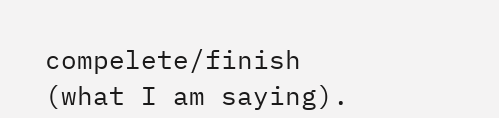compelete/finish (what I am saying).